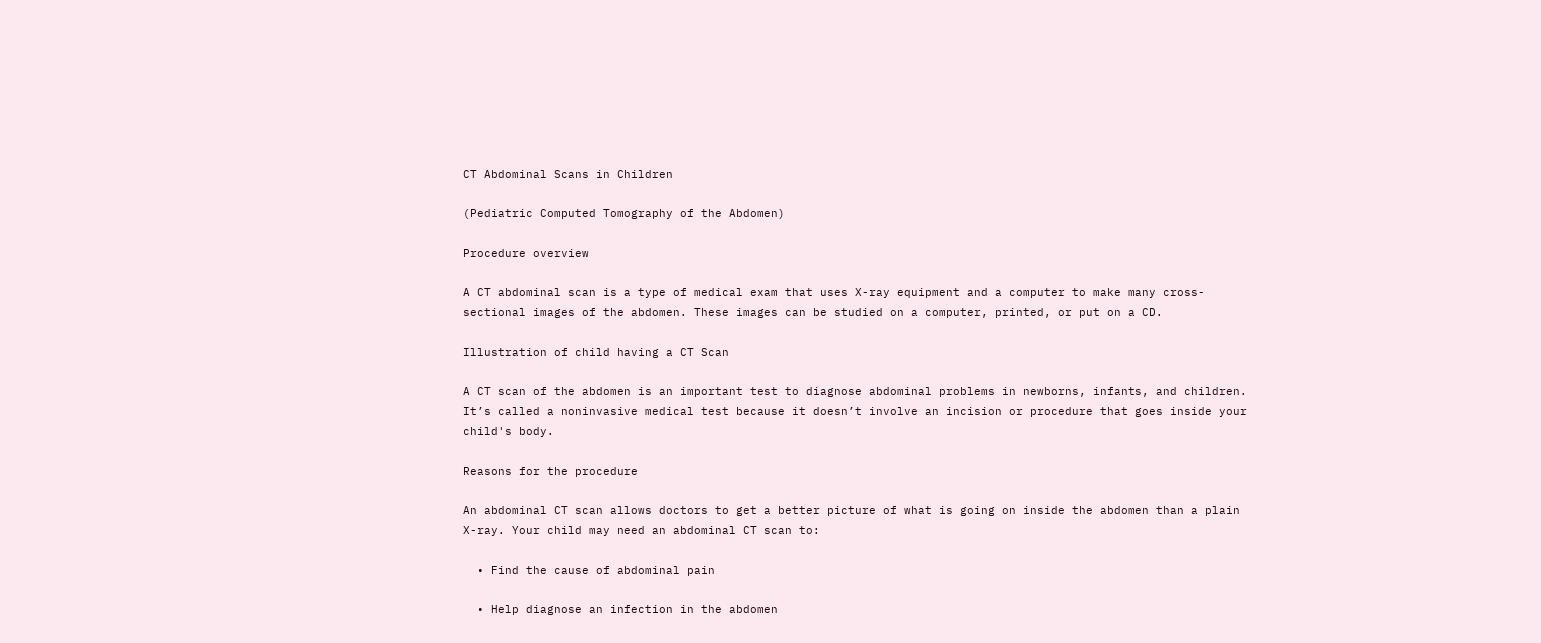CT Abdominal Scans in Children

(Pediatric Computed Tomography of the Abdomen)

Procedure overview

A CT abdominal scan is a type of medical exam that uses X-ray equipment and a computer to make many cross-sectional images of the abdomen. These images can be studied on a computer, printed, or put on a CD.

Illustration of child having a CT Scan

A CT scan of the abdomen is an important test to diagnose abdominal problems in newborns, infants, and children. It’s called a noninvasive medical test because it doesn’t involve an incision or procedure that goes inside your child's body.

Reasons for the procedure

An abdominal CT scan allows doctors to get a better picture of what is going on inside the abdomen than a plain X-ray. Your child may need an abdominal CT scan to:

  • Find the cause of abdominal pain

  • Help diagnose an infection in the abdomen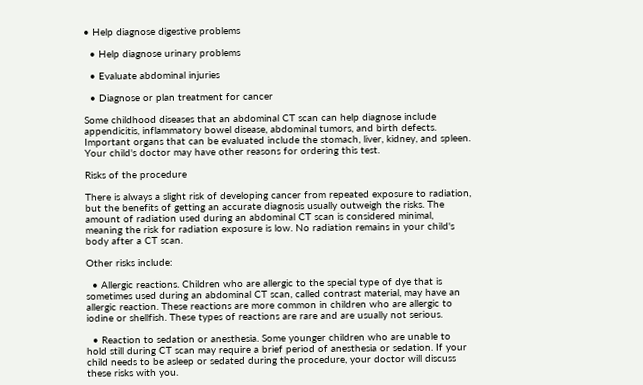• Help diagnose digestive problems

  • Help diagnose urinary problems

  • Evaluate abdominal injuries

  • Diagnose or plan treatment for cancer

Some childhood diseases that an abdominal CT scan can help diagnose include appendicitis, inflammatory bowel disease, abdominal tumors, and birth defects. Important organs that can be evaluated include the stomach, liver, kidney, and spleen. Your child's doctor may have other reasons for ordering this test.

Risks of the procedure

There is always a slight risk of developing cancer from repeated exposure to radiation, but the benefits of getting an accurate diagnosis usually outweigh the risks. The amount of radiation used during an abdominal CT scan is considered minimal, meaning the risk for radiation exposure is low. No radiation remains in your child's body after a CT scan.

Other risks include:

  • Allergic reactions. Children who are allergic to the special type of dye that is sometimes used during an abdominal CT scan, called contrast material, may have an allergic reaction. These reactions are more common in children who are allergic to iodine or shellfish. These types of reactions are rare and are usually not serious.

  • Reaction to sedation or anesthesia. Some younger children who are unable to hold still during CT scan may require a brief period of anesthesia or sedation. If your child needs to be asleep or sedated during the procedure, your doctor will discuss these risks with you.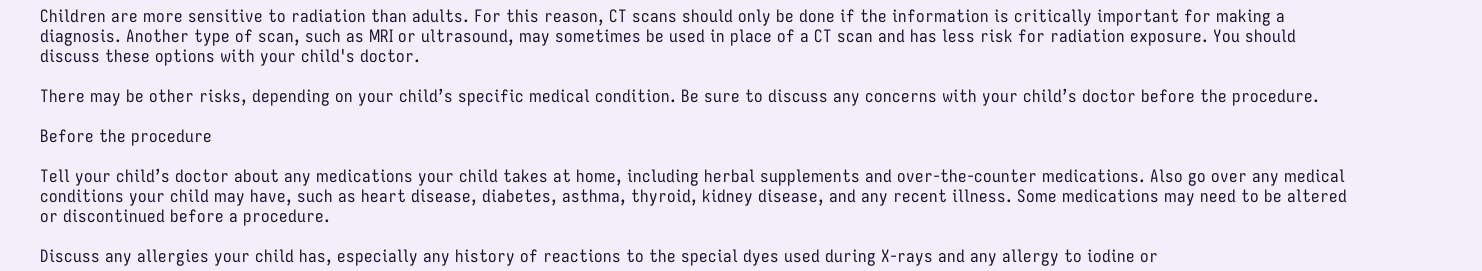Children are more sensitive to radiation than adults. For this reason, CT scans should only be done if the information is critically important for making a diagnosis. Another type of scan, such as MRI or ultrasound, may sometimes be used in place of a CT scan and has less risk for radiation exposure. You should discuss these options with your child's doctor.

There may be other risks, depending on your child’s specific medical condition. Be sure to discuss any concerns with your child’s doctor before the procedure.

Before the procedure

Tell your child’s doctor about any medications your child takes at home, including herbal supplements and over-the-counter medications. Also go over any medical conditions your child may have, such as heart disease, diabetes, asthma, thyroid, kidney disease, and any recent illness. Some medications may need to be altered or discontinued before a procedure.

Discuss any allergies your child has, especially any history of reactions to the special dyes used during X-rays and any allergy to iodine or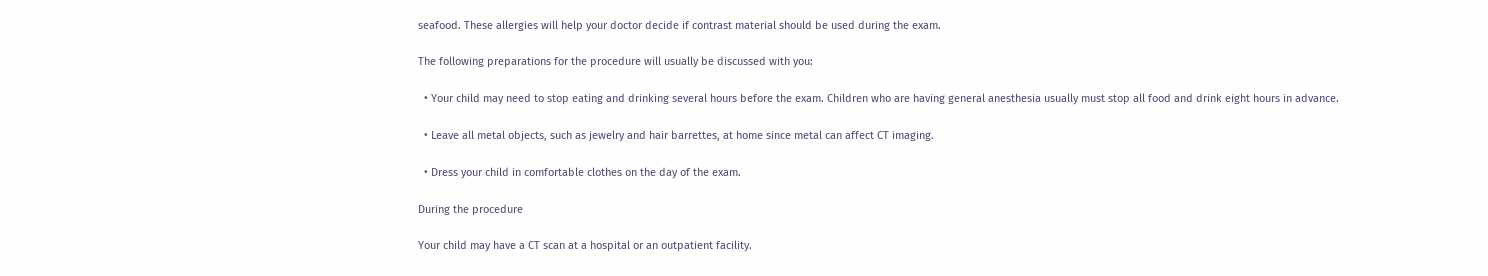seafood. These allergies will help your doctor decide if contrast material should be used during the exam.

The following preparations for the procedure will usually be discussed with you:

  • Your child may need to stop eating and drinking several hours before the exam. Children who are having general anesthesia usually must stop all food and drink eight hours in advance.

  • Leave all metal objects, such as jewelry and hair barrettes, at home since metal can affect CT imaging.

  • Dress your child in comfortable clothes on the day of the exam.

During the procedure

Your child may have a CT scan at a hospital or an outpatient facility.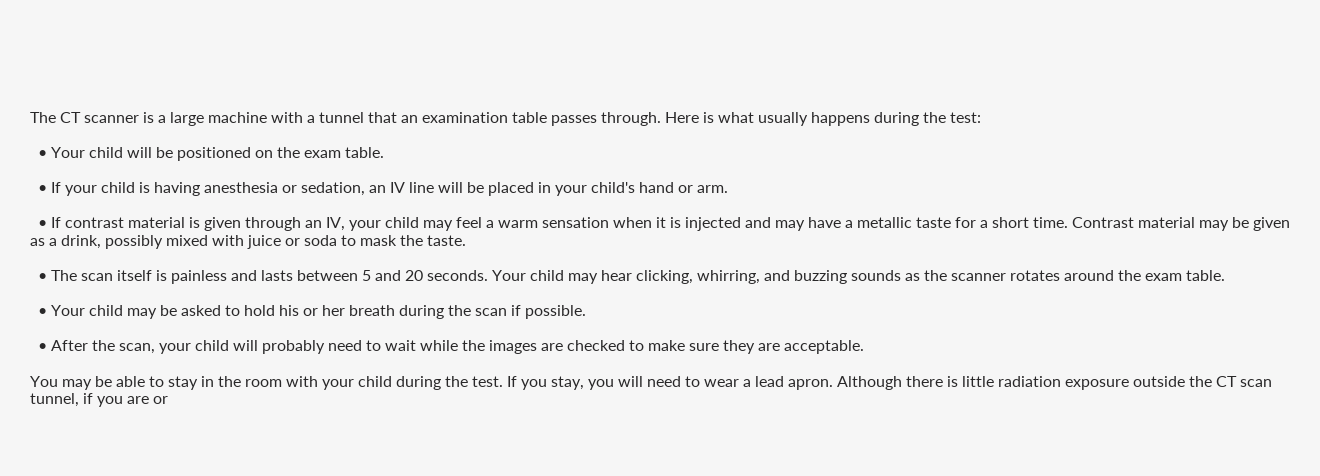The CT scanner is a large machine with a tunnel that an examination table passes through. Here is what usually happens during the test:

  • Your child will be positioned on the exam table.

  • If your child is having anesthesia or sedation, an IV line will be placed in your child's hand or arm.

  • If contrast material is given through an IV, your child may feel a warm sensation when it is injected and may have a metallic taste for a short time. Contrast material may be given as a drink, possibly mixed with juice or soda to mask the taste.

  • The scan itself is painless and lasts between 5 and 20 seconds. Your child may hear clicking, whirring, and buzzing sounds as the scanner rotates around the exam table.

  • Your child may be asked to hold his or her breath during the scan if possible.

  • After the scan, your child will probably need to wait while the images are checked to make sure they are acceptable.

You may be able to stay in the room with your child during the test. If you stay, you will need to wear a lead apron. Although there is little radiation exposure outside the CT scan tunnel, if you are or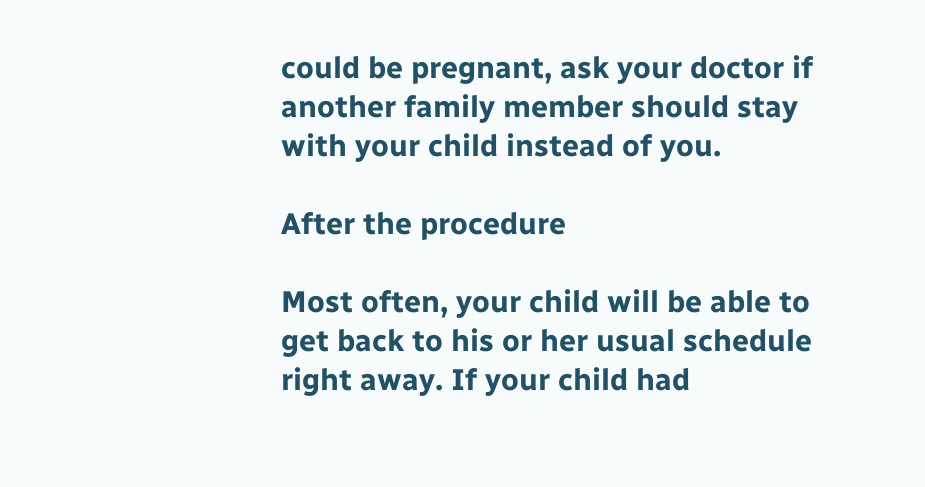could be pregnant, ask your doctor if another family member should stay with your child instead of you.

After the procedure

Most often, your child will be able to get back to his or her usual schedule right away. If your child had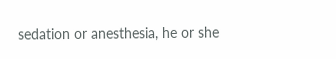sedation or anesthesia, he or she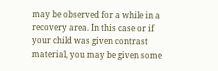may be observed for a while in a recovery area. In this case or if your child was given contrast material, you may be given some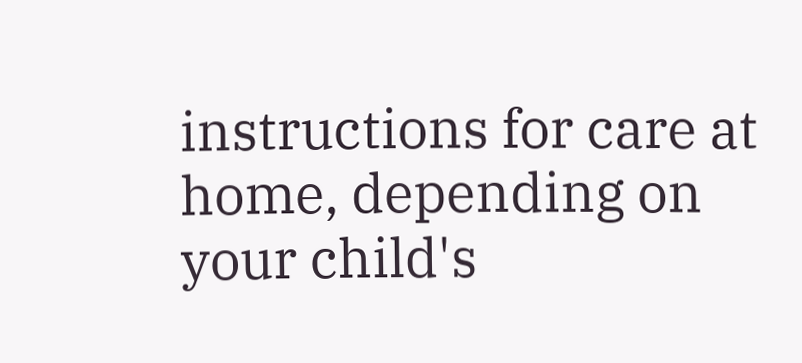instructions for care at home, depending on your child's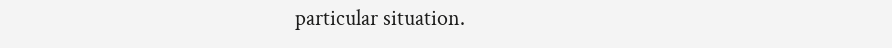particular situation.